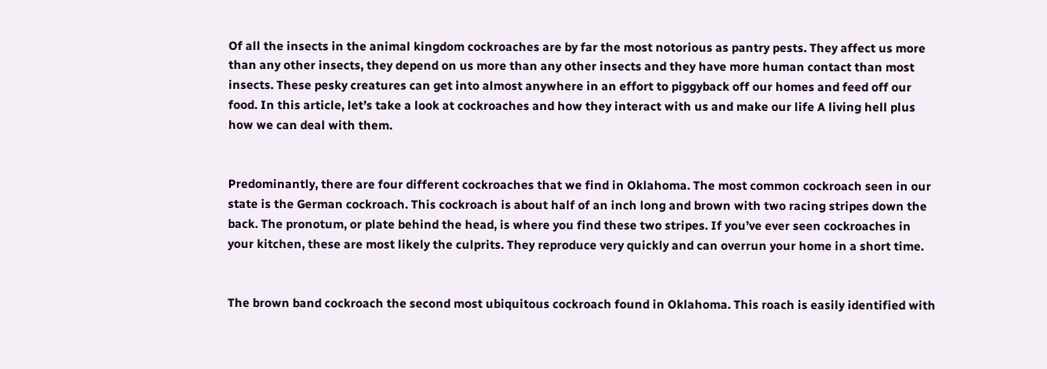Of all the insects in the animal kingdom cockroaches are by far the most notorious as pantry pests. They affect us more than any other insects, they depend on us more than any other insects and they have more human contact than most insects. These pesky creatures can get into almost anywhere in an effort to piggyback off our homes and feed off our food. In this article, let’s take a look at cockroaches and how they interact with us and make our life A living hell plus how we can deal with them.


Predominantly, there are four different cockroaches that we find in Oklahoma. The most common cockroach seen in our state is the German cockroach. This cockroach is about half of an inch long and brown with two racing stripes down the back. The pronotum, or plate behind the head, is where you find these two stripes. If you’ve ever seen cockroaches in your kitchen, these are most likely the culprits. They reproduce very quickly and can overrun your home in a short time.


The brown band cockroach the second most ubiquitous cockroach found in Oklahoma. This roach is easily identified with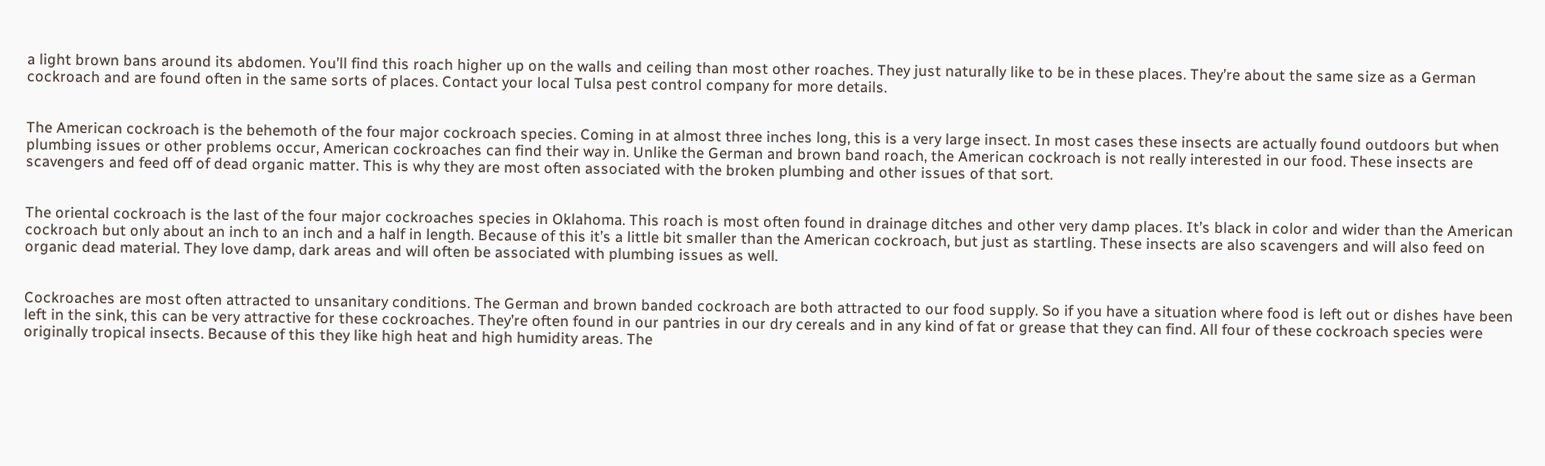a light brown bans around its abdomen. You’ll find this roach higher up on the walls and ceiling than most other roaches. They just naturally like to be in these places. They’re about the same size as a German cockroach and are found often in the same sorts of places. Contact your local Tulsa pest control company for more details.


The American cockroach is the behemoth of the four major cockroach species. Coming in at almost three inches long, this is a very large insect. In most cases these insects are actually found outdoors but when plumbing issues or other problems occur, American cockroaches can find their way in. Unlike the German and brown band roach, the American cockroach is not really interested in our food. These insects are scavengers and feed off of dead organic matter. This is why they are most often associated with the broken plumbing and other issues of that sort.


The oriental cockroach is the last of the four major cockroaches species in Oklahoma. This roach is most often found in drainage ditches and other very damp places. It’s black in color and wider than the American cockroach but only about an inch to an inch and a half in length. Because of this it’s a little bit smaller than the American cockroach, but just as startling. These insects are also scavengers and will also feed on organic dead material. They love damp, dark areas and will often be associated with plumbing issues as well.


Cockroaches are most often attracted to unsanitary conditions. The German and brown banded cockroach are both attracted to our food supply. So if you have a situation where food is left out or dishes have been left in the sink, this can be very attractive for these cockroaches. They’re often found in our pantries in our dry cereals and in any kind of fat or grease that they can find. All four of these cockroach species were originally tropical insects. Because of this they like high heat and high humidity areas. The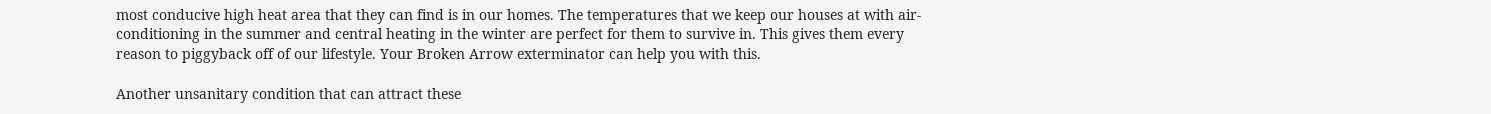most conducive high heat area that they can find is in our homes. The temperatures that we keep our houses at with air-conditioning in the summer and central heating in the winter are perfect for them to survive in. This gives them every reason to piggyback off of our lifestyle. Your Broken Arrow exterminator can help you with this.

Another unsanitary condition that can attract these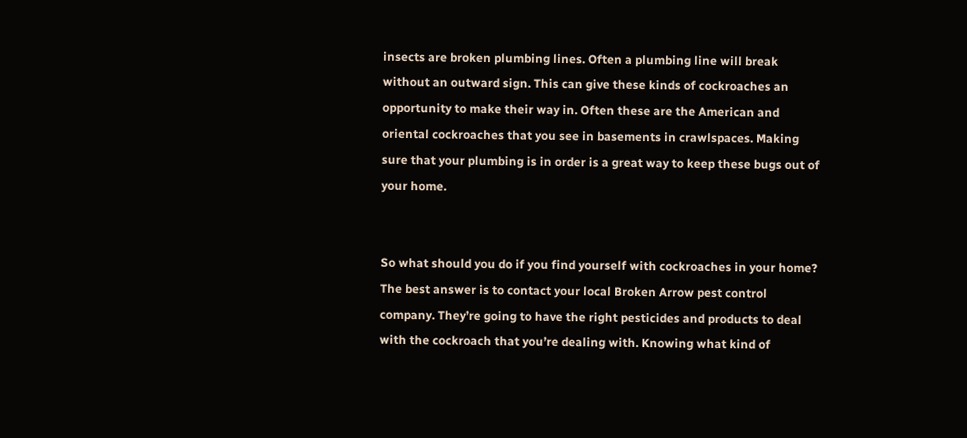insects are broken plumbing lines. Often a plumbing line will break without an outward sign. This can give these kinds of cockroaches an opportunity to make their way in. Often these are the American and oriental cockroaches that you see in basements in crawlspaces. Making sure that your plumbing is in order is a great way to keep these bugs out of your home.


So what should you do if you find yourself with cockroaches in your home? The best answer is to contact your local Broken Arrow pest control company. They’re going to have the right pesticides and products to deal with the cockroach that you’re dealing with. Knowing what kind of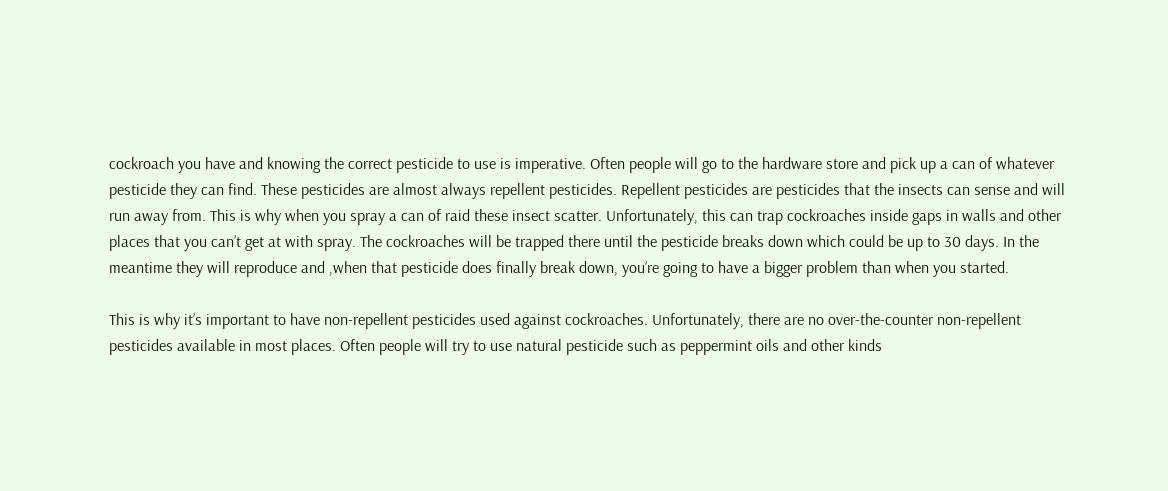cockroach you have and knowing the correct pesticide to use is imperative. Often people will go to the hardware store and pick up a can of whatever pesticide they can find. These pesticides are almost always repellent pesticides. Repellent pesticides are pesticides that the insects can sense and will run away from. This is why when you spray a can of raid these insect scatter. Unfortunately, this can trap cockroaches inside gaps in walls and other places that you can’t get at with spray. The cockroaches will be trapped there until the pesticide breaks down which could be up to 30 days. In the meantime they will reproduce and ,when that pesticide does finally break down, you’re going to have a bigger problem than when you started.

This is why it’s important to have non-repellent pesticides used against cockroaches. Unfortunately, there are no over-the-counter non-repellent pesticides available in most places. Often people will try to use natural pesticide such as peppermint oils and other kinds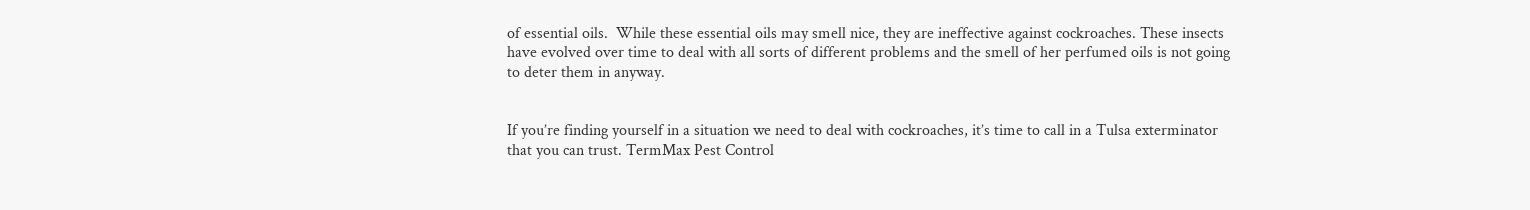of essential oils.  While these essential oils may smell nice, they are ineffective against cockroaches. These insects have evolved over time to deal with all sorts of different problems and the smell of her perfumed oils is not going to deter them in anyway.


If you’re finding yourself in a situation we need to deal with cockroaches, it’s time to call in a Tulsa exterminator that you can trust. TermMax Pest Control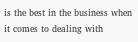is the best in the business when it comes to dealing with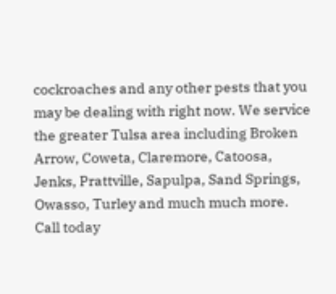cockroaches and any other pests that you may be dealing with right now. We service the greater Tulsa area including Broken Arrow, Coweta, Claremore, Catoosa, Jenks, Prattville, Sapulpa, Sand Springs, Owasso, Turley and much much more. Call today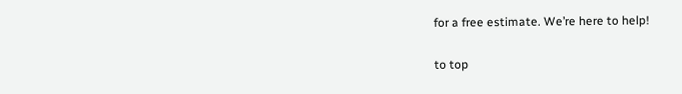for a free estimate. We’re here to help!

to top